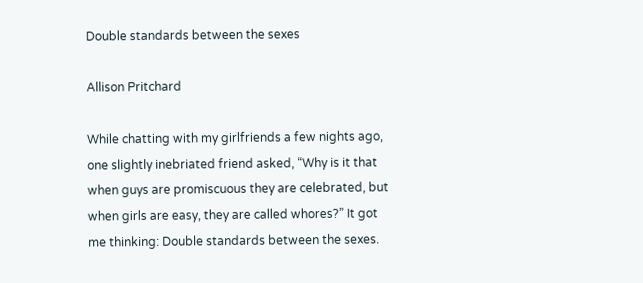Double standards between the sexes

Allison Pritchard

While chatting with my girlfriends a few nights ago, one slightly inebriated friend asked, “Why is it that when guys are promiscuous they are celebrated, but when girls are easy, they are called whores?” It got me thinking: Double standards between the sexes.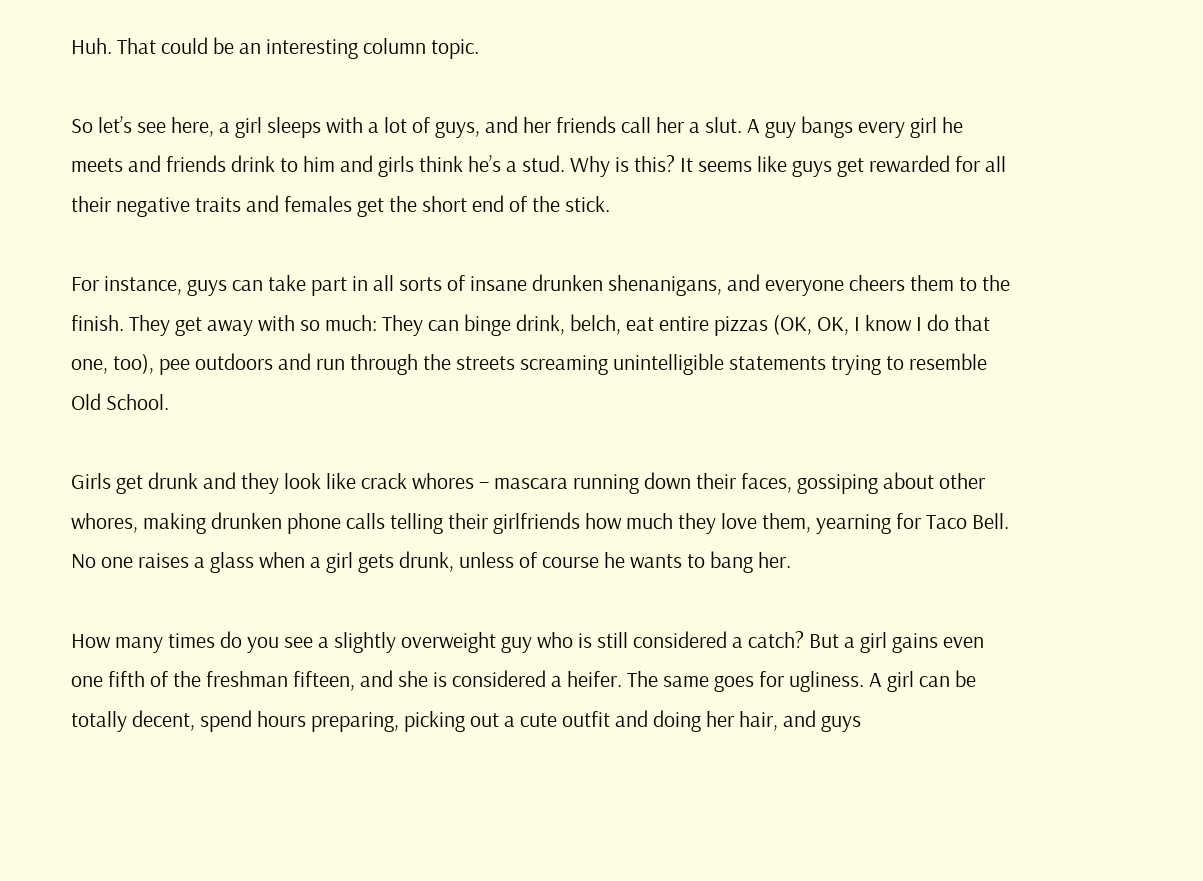Huh. That could be an interesting column topic.

So let’s see here, a girl sleeps with a lot of guys, and her friends call her a slut. A guy bangs every girl he meets and friends drink to him and girls think he’s a stud. Why is this? It seems like guys get rewarded for all their negative traits and females get the short end of the stick.

For instance, guys can take part in all sorts of insane drunken shenanigans, and everyone cheers them to the finish. They get away with so much: They can binge drink, belch, eat entire pizzas (OK, OK, I know I do that one, too), pee outdoors and run through the streets screaming unintelligible statements trying to resemble Old School.

Girls get drunk and they look like crack whores – mascara running down their faces, gossiping about other whores, making drunken phone calls telling their girlfriends how much they love them, yearning for Taco Bell. No one raises a glass when a girl gets drunk, unless of course he wants to bang her.

How many times do you see a slightly overweight guy who is still considered a catch? But a girl gains even one fifth of the freshman fifteen, and she is considered a heifer. The same goes for ugliness. A girl can be totally decent, spend hours preparing, picking out a cute outfit and doing her hair, and guys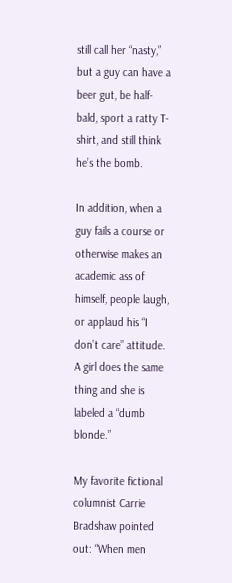still call her “nasty,” but a guy can have a beer gut, be half-bald, sport a ratty T-shirt, and still think he’s the bomb.

In addition, when a guy fails a course or otherwise makes an academic ass of himself, people laugh, or applaud his “I don’t care” attitude. A girl does the same thing and she is labeled a “dumb blonde.”

My favorite fictional columnist Carrie Bradshaw pointed out: “When men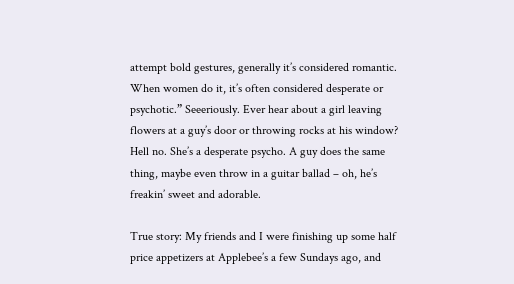attempt bold gestures, generally it’s considered romantic. When women do it, it’s often considered desperate or psychotic.” Seeeriously. Ever hear about a girl leaving flowers at a guy’s door or throwing rocks at his window? Hell no. She’s a desperate psycho. A guy does the same thing, maybe even throw in a guitar ballad – oh, he’s freakin’ sweet and adorable.

True story: My friends and I were finishing up some half price appetizers at Applebee’s a few Sundays ago, and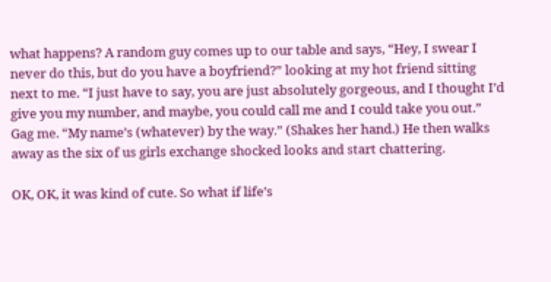what happens? A random guy comes up to our table and says, “Hey, I swear I never do this, but do you have a boyfriend?” looking at my hot friend sitting next to me. “I just have to say, you are just absolutely gorgeous, and I thought I’d give you my number, and maybe, you could call me and I could take you out.” Gag me. “My name’s (whatever) by the way.” (Shakes her hand.) He then walks away as the six of us girls exchange shocked looks and start chattering.

OK, OK, it was kind of cute. So what if life’s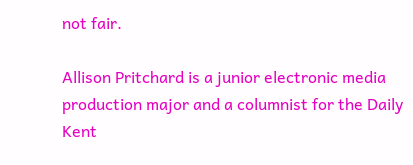not fair.

Allison Pritchard is a junior electronic media production major and a columnist for the Daily Kent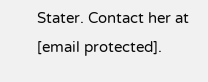Stater. Contact her at [email protected].